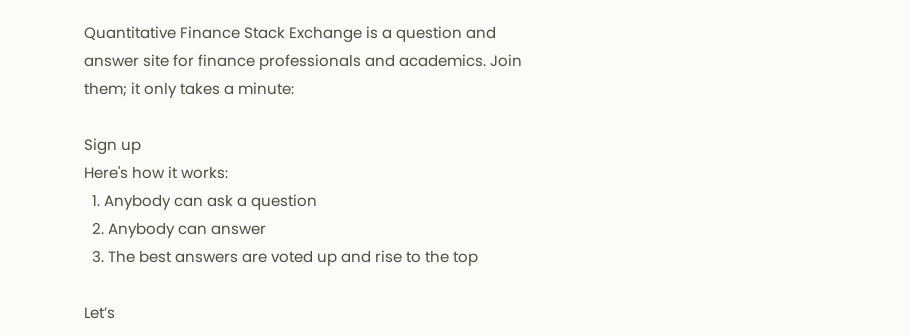Quantitative Finance Stack Exchange is a question and answer site for finance professionals and academics. Join them; it only takes a minute:

Sign up
Here's how it works:
  1. Anybody can ask a question
  2. Anybody can answer
  3. The best answers are voted up and rise to the top

Let’s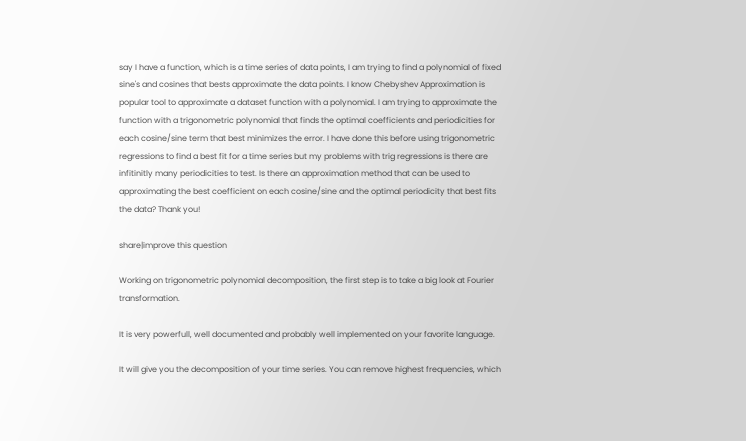say I have a function, which is a time series of data points, I am trying to find a polynomial of fixed sine's and cosines that bests approximate the data points. I know Chebyshev Approximation is popular tool to approximate a dataset function with a polynomial. I am trying to approximate the function with a trigonometric polynomial that finds the optimal coefficients and periodicities for each cosine/sine term that best minimizes the error. I have done this before using trigonometric regressions to find a best fit for a time series but my problems with trig regressions is there are infitinitly many periodicities to test. Is there an approximation method that can be used to approximating the best coefficient on each cosine/sine and the optimal periodicity that best fits the data? Thank you!

share|improve this question

Working on trigonometric polynomial decomposition, the first step is to take a big look at Fourier transformation.

It is very powerfull, well documented and probably well implemented on your favorite language.

It will give you the decomposition of your time series. You can remove highest frequencies, which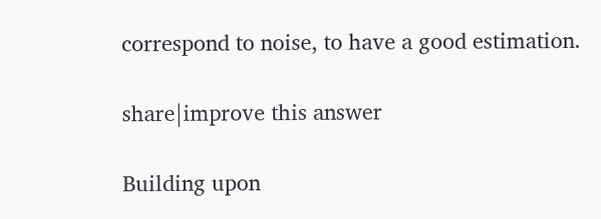correspond to noise, to have a good estimation.

share|improve this answer

Building upon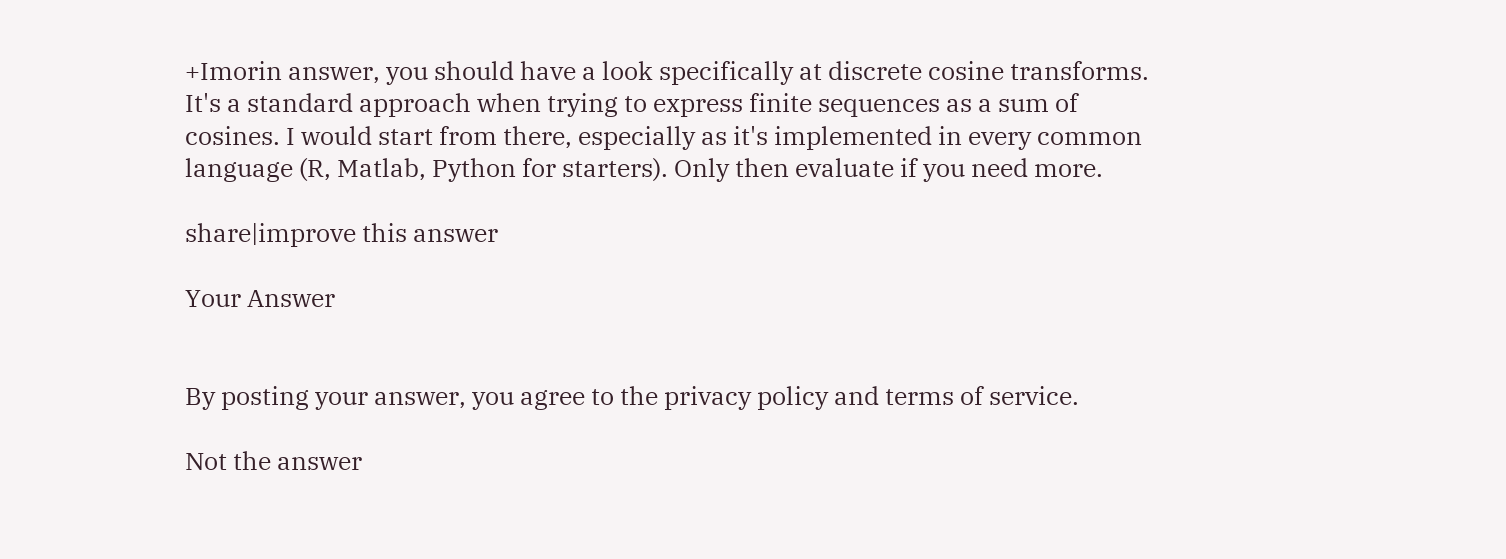+Imorin answer, you should have a look specifically at discrete cosine transforms. It's a standard approach when trying to express finite sequences as a sum of cosines. I would start from there, especially as it's implemented in every common language (R, Matlab, Python for starters). Only then evaluate if you need more.

share|improve this answer

Your Answer


By posting your answer, you agree to the privacy policy and terms of service.

Not the answer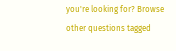you're looking for? Browse other questions tagged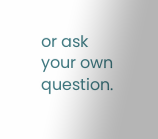or ask your own question.